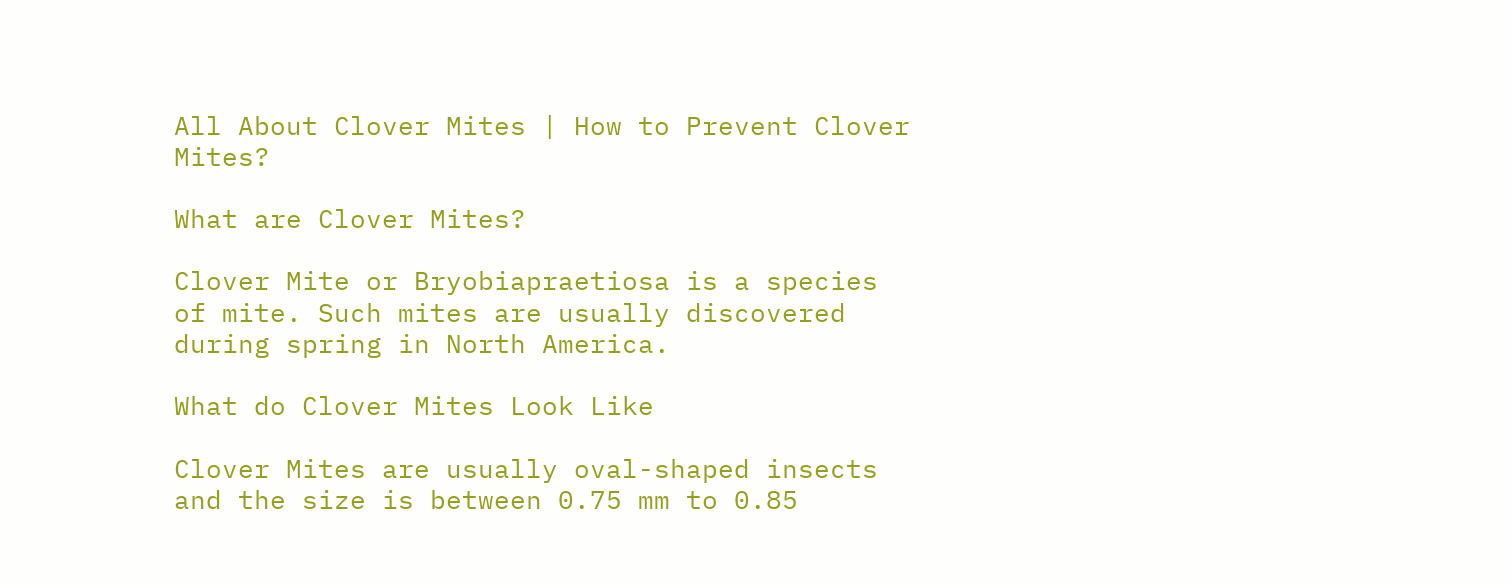All About Clover Mites | How to Prevent Clover Mites?

What are Clover Mites?

Clover Mite or Bryobiapraetiosa is a species of mite. Such mites are usually discovered during spring in North America.

What do Clover Mites Look Like

Clover Mites are usually oval-shaped insects and the size is between 0.75 mm to 0.85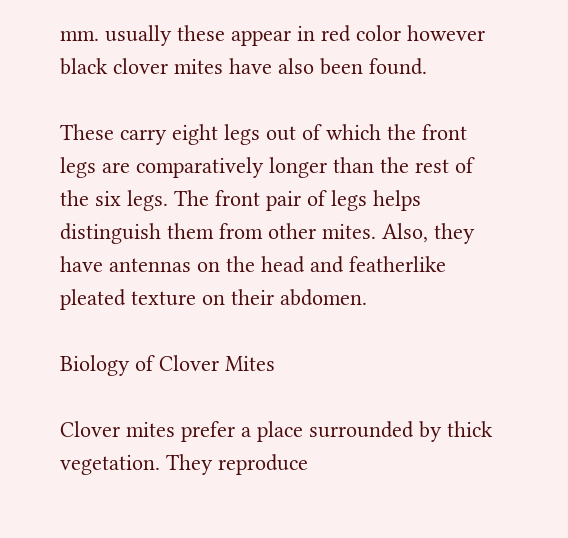mm. usually these appear in red color however black clover mites have also been found.

These carry eight legs out of which the front legs are comparatively longer than the rest of the six legs. The front pair of legs helps distinguish them from other mites. Also, they have antennas on the head and featherlike pleated texture on their abdomen.

Biology of Clover Mites

Clover mites prefer a place surrounded by thick vegetation. They reproduce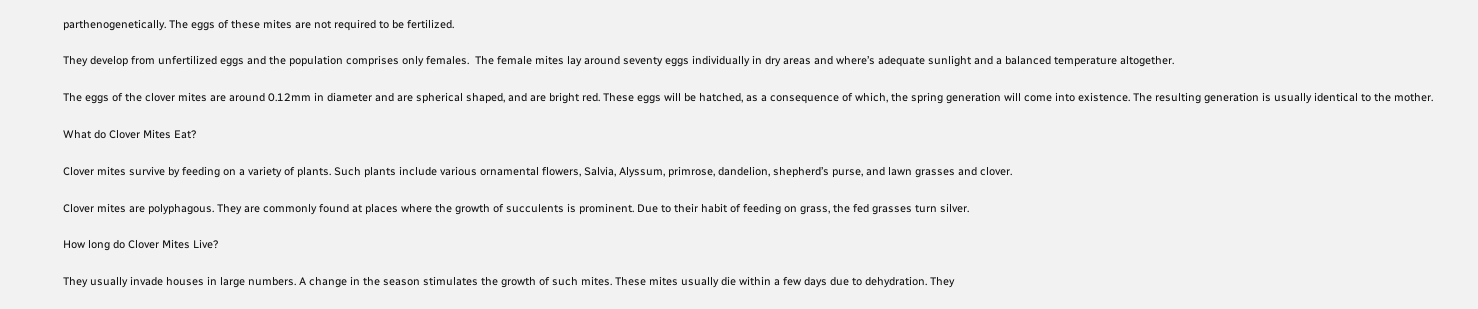parthenogenetically. The eggs of these mites are not required to be fertilized.

They develop from unfertilized eggs and the population comprises only females.  The female mites lay around seventy eggs individually in dry areas and where’s adequate sunlight and a balanced temperature altogether.

The eggs of the clover mites are around 0.12mm in diameter and are spherical shaped, and are bright red. These eggs will be hatched, as a consequence of which, the spring generation will come into existence. The resulting generation is usually identical to the mother.

What do Clover Mites Eat?

Clover mites survive by feeding on a variety of plants. Such plants include various ornamental flowers, Salvia, Alyssum, primrose, dandelion, shepherd’s purse, and lawn grasses and clover.

Clover mites are polyphagous. They are commonly found at places where the growth of succulents is prominent. Due to their habit of feeding on grass, the fed grasses turn silver.

How long do Clover Mites Live?

They usually invade houses in large numbers. A change in the season stimulates the growth of such mites. These mites usually die within a few days due to dehydration. They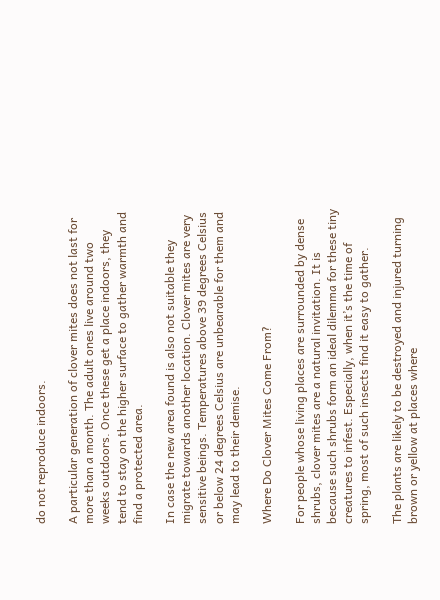do not reproduce indoors.

A particular generation of clover mites does not last for more than a month. The adult ones live around two weeks outdoors. Once these get a place indoors, they tend to stay on the higher surface to gather warmth and find a protected area.

In case the new area found is also not suitable they migrate towards another location. Clover mites are very sensitive beings. Temperatures above 39 degrees Celsius or below 24 degrees Celsius are unbearable for them and may lead to their demise.

Where Do Clover Mites Come From?

For people whose living places are surrounded by dense shrubs, clover mites are a natural invitation. It is because such shrubs form an ideal dilemma for these tiny creatures to infest. Especially, when it’s the time of spring, most of such insects find it easy to gather.

The plants are likely to be destroyed and injured turning brown or yellow at places where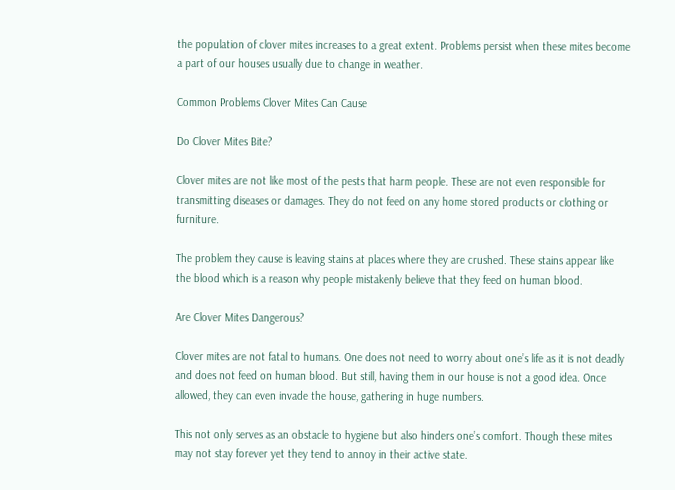the population of clover mites increases to a great extent. Problems persist when these mites become a part of our houses usually due to change in weather.

Common Problems Clover Mites Can Cause

Do Clover Mites Bite?

Clover mites are not like most of the pests that harm people. These are not even responsible for transmitting diseases or damages. They do not feed on any home stored products or clothing or furniture.

The problem they cause is leaving stains at places where they are crushed. These stains appear like the blood which is a reason why people mistakenly believe that they feed on human blood.

Are Clover Mites Dangerous?

Clover mites are not fatal to humans. One does not need to worry about one’s life as it is not deadly and does not feed on human blood. But still, having them in our house is not a good idea. Once allowed, they can even invade the house, gathering in huge numbers.

This not only serves as an obstacle to hygiene but also hinders one’s comfort. Though these mites may not stay forever yet they tend to annoy in their active state.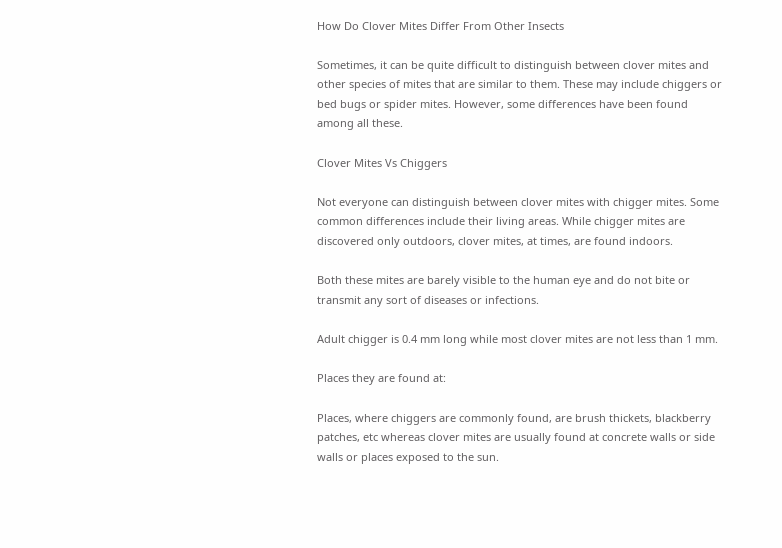How Do Clover Mites Differ From Other Insects

Sometimes, it can be quite difficult to distinguish between clover mites and other species of mites that are similar to them. These may include chiggers or bed bugs or spider mites. However, some differences have been found among all these.

Clover Mites Vs Chiggers

Not everyone can distinguish between clover mites with chigger mites. Some common differences include their living areas. While chigger mites are discovered only outdoors, clover mites, at times, are found indoors.

Both these mites are barely visible to the human eye and do not bite or transmit any sort of diseases or infections.

Adult chigger is 0.4 mm long while most clover mites are not less than 1 mm.

Places they are found at:

Places, where chiggers are commonly found, are brush thickets, blackberry patches, etc whereas clover mites are usually found at concrete walls or side walls or places exposed to the sun.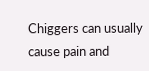Chiggers can usually cause pain and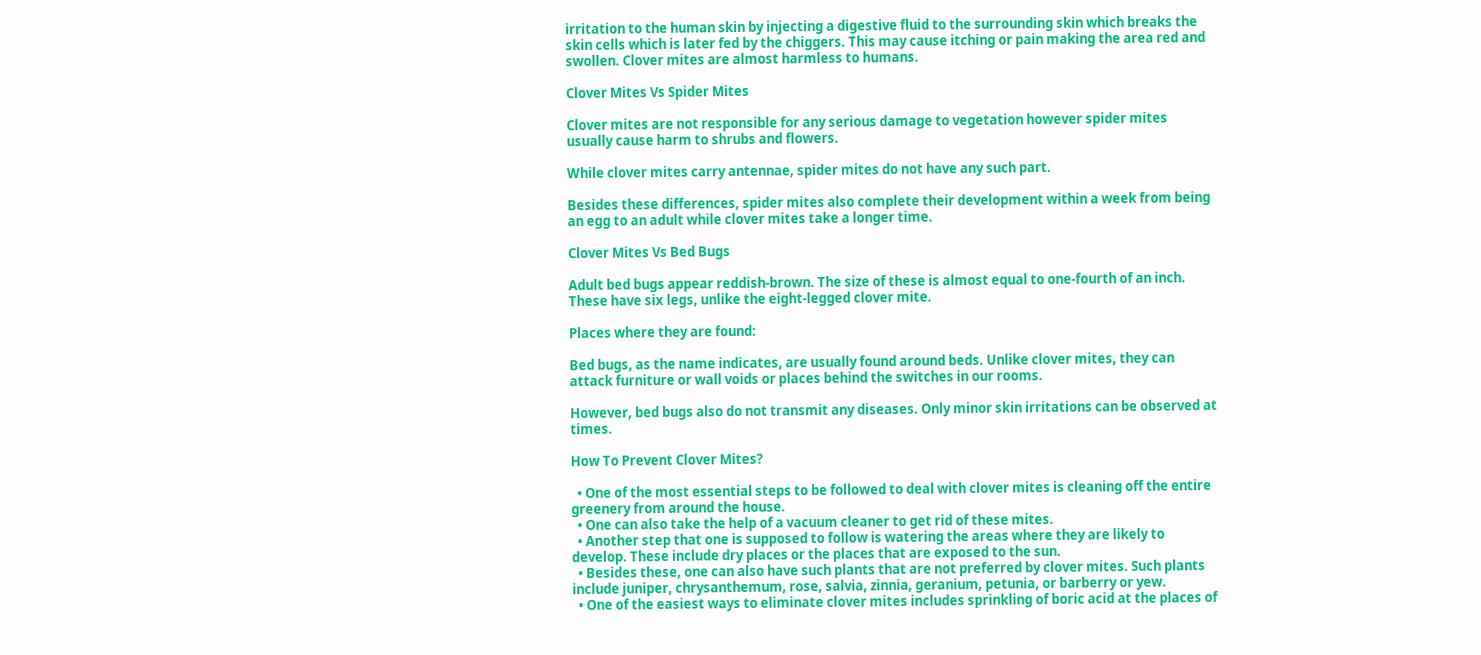irritation to the human skin by injecting a digestive fluid to the surrounding skin which breaks the skin cells which is later fed by the chiggers. This may cause itching or pain making the area red and swollen. Clover mites are almost harmless to humans.

Clover Mites Vs Spider Mites

Clover mites are not responsible for any serious damage to vegetation however spider mites usually cause harm to shrubs and flowers.

While clover mites carry antennae, spider mites do not have any such part.

Besides these differences, spider mites also complete their development within a week from being an egg to an adult while clover mites take a longer time.

Clover Mites Vs Bed Bugs

Adult bed bugs appear reddish-brown. The size of these is almost equal to one-fourth of an inch. These have six legs, unlike the eight-legged clover mite.

Places where they are found:

Bed bugs, as the name indicates, are usually found around beds. Unlike clover mites, they can attack furniture or wall voids or places behind the switches in our rooms.

However, bed bugs also do not transmit any diseases. Only minor skin irritations can be observed at times.

How To Prevent Clover Mites?

  • One of the most essential steps to be followed to deal with clover mites is cleaning off the entire greenery from around the house.
  • One can also take the help of a vacuum cleaner to get rid of these mites.
  • Another step that one is supposed to follow is watering the areas where they are likely to develop. These include dry places or the places that are exposed to the sun.
  • Besides these, one can also have such plants that are not preferred by clover mites. Such plants include juniper, chrysanthemum, rose, salvia, zinnia, geranium, petunia, or barberry or yew.
  • One of the easiest ways to eliminate clover mites includes sprinkling of boric acid at the places of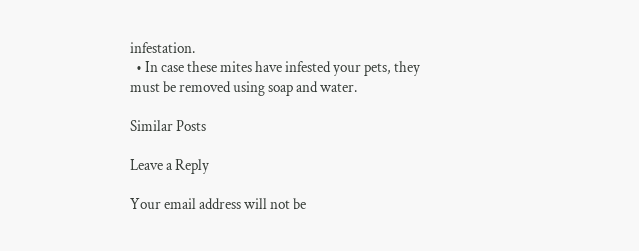infestation.
  • In case these mites have infested your pets, they must be removed using soap and water.

Similar Posts

Leave a Reply

Your email address will not be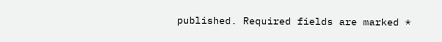published. Required fields are marked *